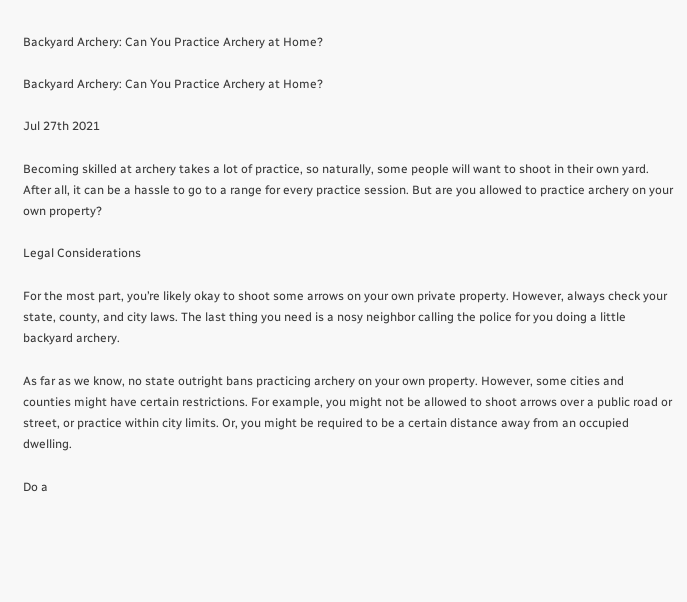Backyard Archery: Can You Practice Archery at Home?

Backyard Archery: Can You Practice Archery at Home?

Jul 27th 2021

Becoming skilled at archery takes a lot of practice, so naturally, some people will want to shoot in their own yard. After all, it can be a hassle to go to a range for every practice session. But are you allowed to practice archery on your own property?

Legal Considerations

For the most part, you’re likely okay to shoot some arrows on your own private property. However, always check your state, county, and city laws. The last thing you need is a nosy neighbor calling the police for you doing a little backyard archery.

As far as we know, no state outright bans practicing archery on your own property. However, some cities and counties might have certain restrictions. For example, you might not be allowed to shoot arrows over a public road or street, or practice within city limits. Or, you might be required to be a certain distance away from an occupied dwelling.

Do a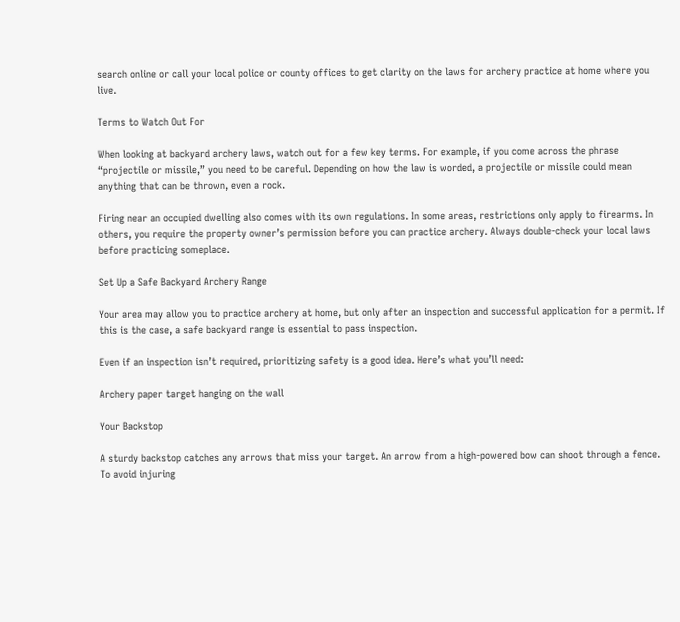search online or call your local police or county offices to get clarity on the laws for archery practice at home where you live.

Terms to Watch Out For

When looking at backyard archery laws, watch out for a few key terms. For example, if you come across the phrase “projectile or missile,” you need to be careful. Depending on how the law is worded, a projectile or missile could mean anything that can be thrown, even a rock.

Firing near an occupied dwelling also comes with its own regulations. In some areas, restrictions only apply to firearms. In others, you require the property owner’s permission before you can practice archery. Always double-check your local laws before practicing someplace.

Set Up a Safe Backyard Archery Range

Your area may allow you to practice archery at home, but only after an inspection and successful application for a permit. If this is the case, a safe backyard range is essential to pass inspection.

Even if an inspection isn’t required, prioritizing safety is a good idea. Here’s what you’ll need:

Archery paper target hanging on the wall

Your Backstop

A sturdy backstop catches any arrows that miss your target. An arrow from a high-powered bow can shoot through a fence. To avoid injuring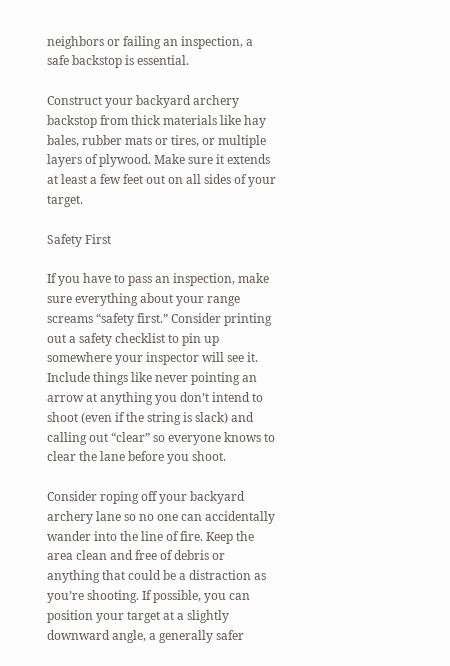neighbors or failing an inspection, a safe backstop is essential.

Construct your backyard archery backstop from thick materials like hay bales, rubber mats or tires, or multiple layers of plywood. Make sure it extends at least a few feet out on all sides of your target.

Safety First

If you have to pass an inspection, make sure everything about your range screams “safety first.” Consider printing out a safety checklist to pin up somewhere your inspector will see it. Include things like never pointing an arrow at anything you don’t intend to shoot (even if the string is slack) and calling out “clear” so everyone knows to clear the lane before you shoot.

Consider roping off your backyard archery lane so no one can accidentally wander into the line of fire. Keep the area clean and free of debris or anything that could be a distraction as you’re shooting. If possible, you can position your target at a slightly downward angle, a generally safer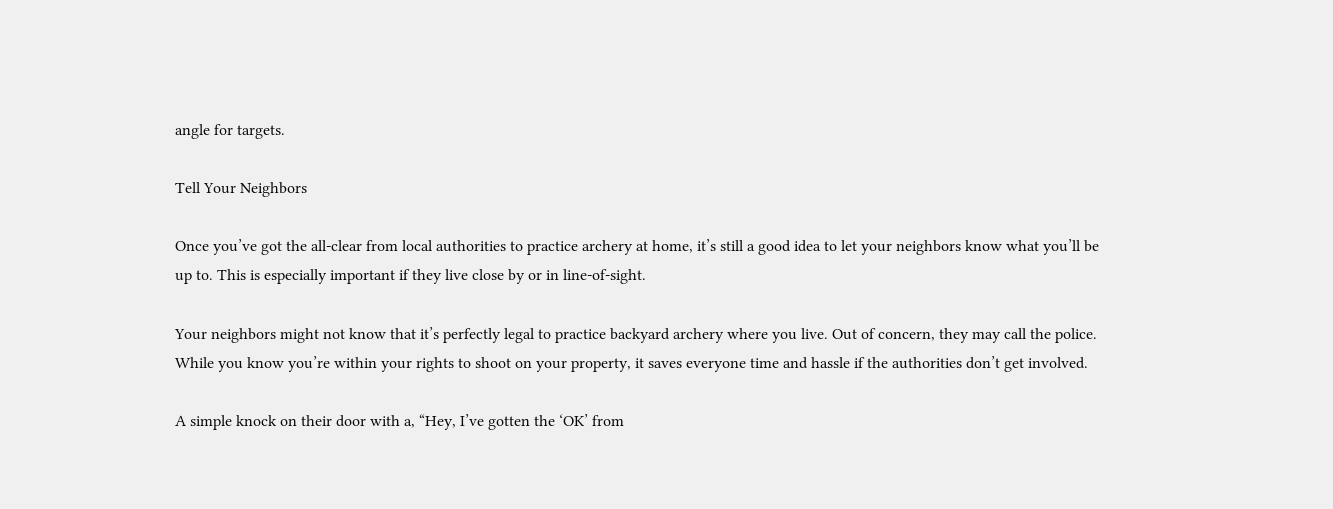angle for targets.

Tell Your Neighbors

Once you’ve got the all-clear from local authorities to practice archery at home, it’s still a good idea to let your neighbors know what you’ll be up to. This is especially important if they live close by or in line-of-sight.

Your neighbors might not know that it’s perfectly legal to practice backyard archery where you live. Out of concern, they may call the police. While you know you’re within your rights to shoot on your property, it saves everyone time and hassle if the authorities don’t get involved.

A simple knock on their door with a, “Hey, I’ve gotten the ‘OK’ from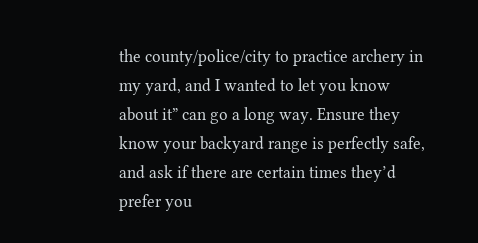the county/police/city to practice archery in my yard, and I wanted to let you know about it” can go a long way. Ensure they know your backyard range is perfectly safe, and ask if there are certain times they’d prefer you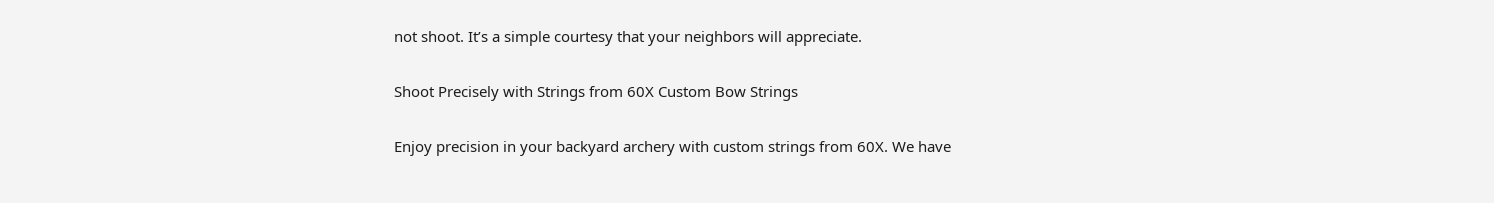not shoot. It’s a simple courtesy that your neighbors will appreciate.

Shoot Precisely with Strings from 60X Custom Bow Strings

Enjoy precision in your backyard archery with custom strings from 60X. We have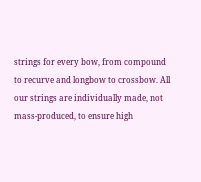strings for every bow, from compound to recurve and longbow to crossbow. All our strings are individually made, not mass-produced, to ensure high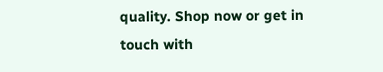quality. Shop now or get in touch with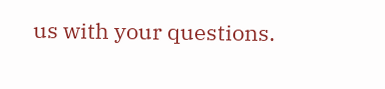us with your questions.